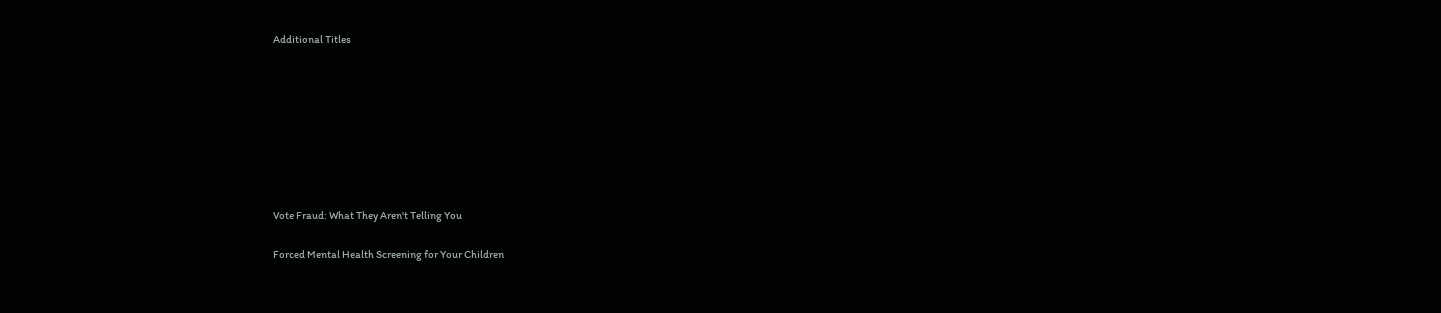Additional Titles








Vote Fraud: What They Aren't Telling You

Forced Mental Health Screening for Your Children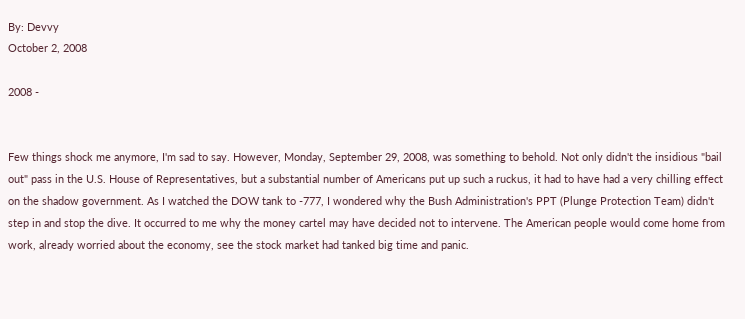By: Devvy
October 2, 2008

2008 -


Few things shock me anymore, I'm sad to say. However, Monday, September 29, 2008, was something to behold. Not only didn't the insidious "bail out" pass in the U.S. House of Representatives, but a substantial number of Americans put up such a ruckus, it had to have had a very chilling effect on the shadow government. As I watched the DOW tank to -777, I wondered why the Bush Administration's PPT (Plunge Protection Team) didn't step in and stop the dive. It occurred to me why the money cartel may have decided not to intervene. The American people would come home from work, already worried about the economy, see the stock market had tanked big time and panic.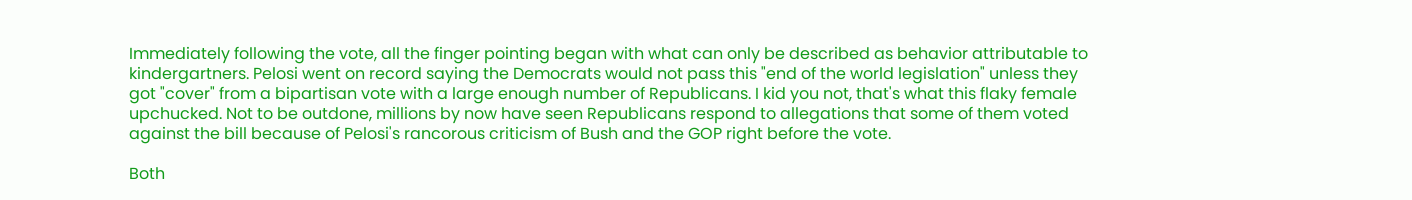Immediately following the vote, all the finger pointing began with what can only be described as behavior attributable to kindergartners. Pelosi went on record saying the Democrats would not pass this "end of the world legislation" unless they got "cover" from a bipartisan vote with a large enough number of Republicans. I kid you not, that's what this flaky female upchucked. Not to be outdone, millions by now have seen Republicans respond to allegations that some of them voted against the bill because of Pelosi's rancorous criticism of Bush and the GOP right before the vote.

Both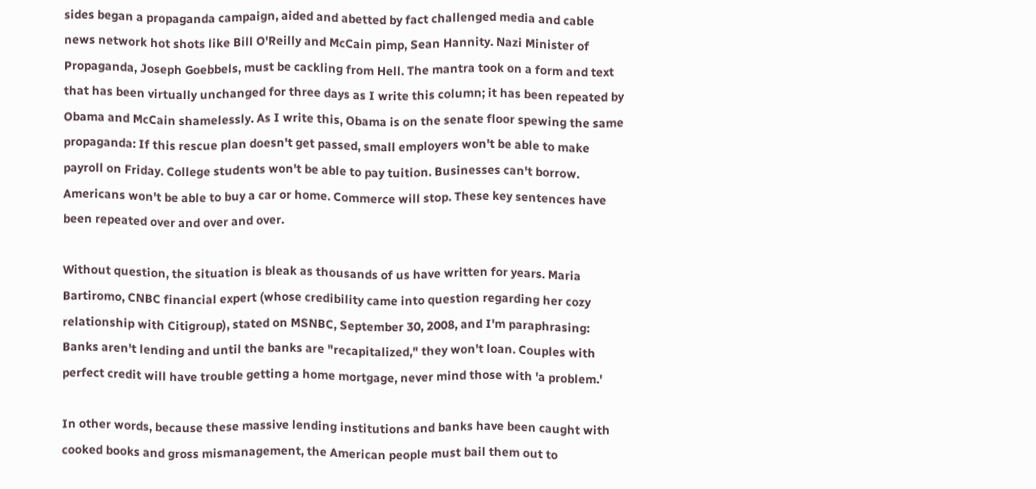sides began a propaganda campaign, aided and abetted by fact challenged media and cable news network hot shots like Bill O'Reilly and McCain pimp, Sean Hannity. Nazi Minister of Propaganda, Joseph Goebbels, must be cackling from Hell. The mantra took on a form and text that has been virtually unchanged for three days as I write this column; it has been repeated by Obama and McCain shamelessly. As I write this, Obama is on the senate floor spewing the same propaganda: If this rescue plan doesn't get passed, small employers won't be able to make payroll on Friday. College students won't be able to pay tuition. Businesses can't borrow. Americans won't be able to buy a car or home. Commerce will stop. These key sentences have been repeated over and over and over.

Without question, the situation is bleak as thousands of us have written for years. Maria Bartiromo, CNBC financial expert (whose credibility came into question regarding her cozy relationship with Citigroup), stated on MSNBC, September 30, 2008, and I'm paraphrasing: Banks aren't lending and until the banks are "recapitalized," they won't loan. Couples with perfect credit will have trouble getting a home mortgage, never mind those with 'a problem.'

In other words, because these massive lending institutions and banks have been caught with cooked books and gross mismanagement, the American people must bail them out to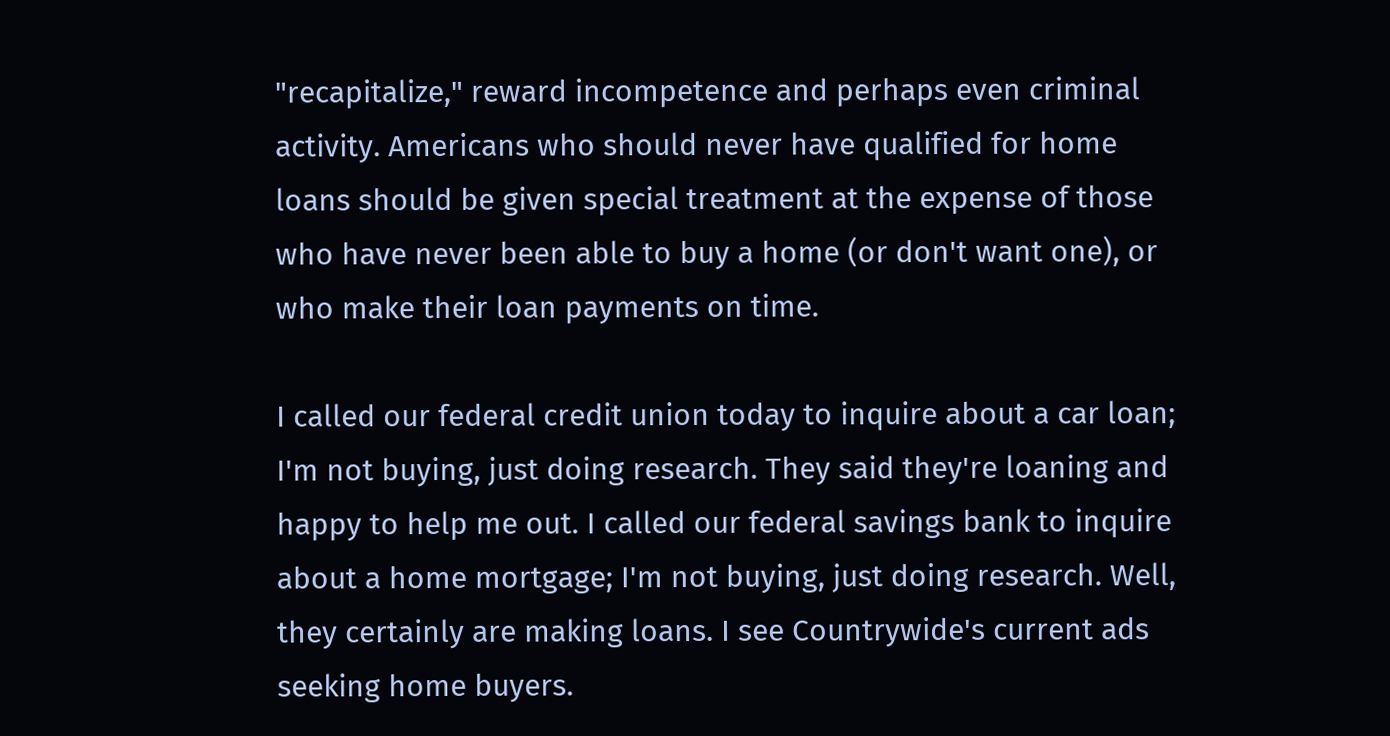"recapitalize," reward incompetence and perhaps even criminal activity. Americans who should never have qualified for home loans should be given special treatment at the expense of those who have never been able to buy a home (or don't want one), or who make their loan payments on time.

I called our federal credit union today to inquire about a car loan; I'm not buying, just doing research. They said they're loaning and happy to help me out. I called our federal savings bank to inquire about a home mortgage; I'm not buying, just doing research. Well, they certainly are making loans. I see Countrywide's current ads seeking home buyers.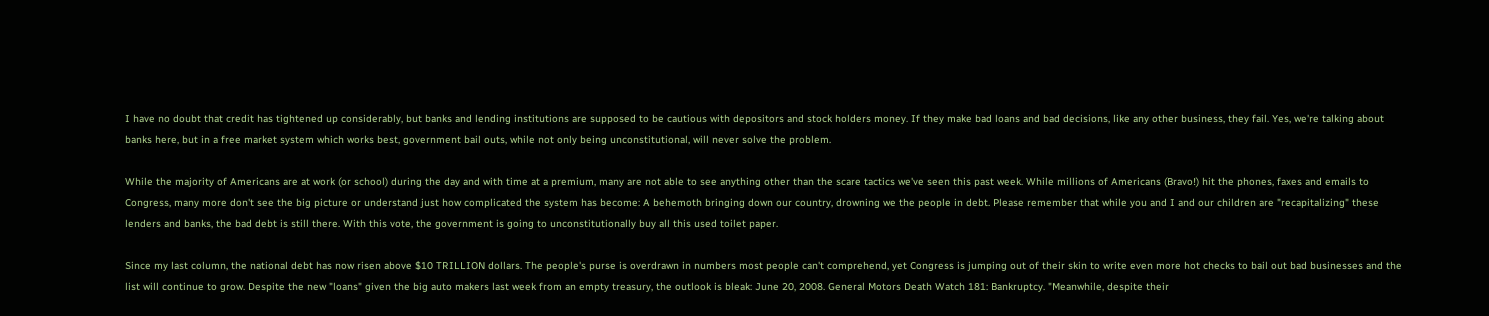I have no doubt that credit has tightened up considerably, but banks and lending institutions are supposed to be cautious with depositors and stock holders money. If they make bad loans and bad decisions, like any other business, they fail. Yes, we're talking about banks here, but in a free market system which works best, government bail outs, while not only being unconstitutional, will never solve the problem.

While the majority of Americans are at work (or school) during the day and with time at a premium, many are not able to see anything other than the scare tactics we've seen this past week. While millions of Americans (Bravo!) hit the phones, faxes and emails to Congress, many more don't see the big picture or understand just how complicated the system has become: A behemoth bringing down our country, drowning we the people in debt. Please remember that while you and I and our children are "recapitalizing" these lenders and banks, the bad debt is still there. With this vote, the government is going to unconstitutionally buy all this used toilet paper.

Since my last column, the national debt has now risen above $10 TRILLION dollars. The people's purse is overdrawn in numbers most people can't comprehend, yet Congress is jumping out of their skin to write even more hot checks to bail out bad businesses and the list will continue to grow. Despite the new "loans" given the big auto makers last week from an empty treasury, the outlook is bleak: June 20, 2008. General Motors Death Watch 181: Bankruptcy. "Meanwhile, despite their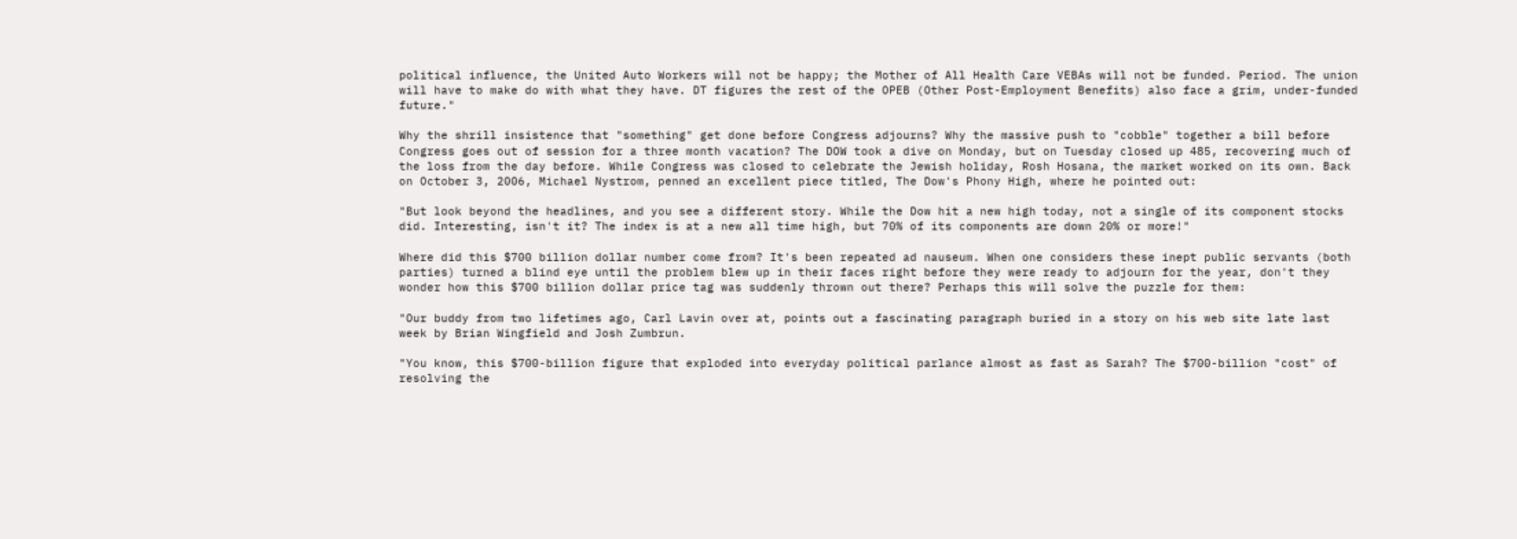political influence, the United Auto Workers will not be happy; the Mother of All Health Care VEBAs will not be funded. Period. The union will have to make do with what they have. DT figures the rest of the OPEB (Other Post-Employment Benefits) also face a grim, under-funded future."

Why the shrill insistence that "something" get done before Congress adjourns? Why the massive push to "cobble" together a bill before Congress goes out of session for a three month vacation? The DOW took a dive on Monday, but on Tuesday closed up 485, recovering much of the loss from the day before. While Congress was closed to celebrate the Jewish holiday, Rosh Hosana, the market worked on its own. Back on October 3, 2006, Michael Nystrom, penned an excellent piece titled, The Dow's Phony High, where he pointed out:

"But look beyond the headlines, and you see a different story. While the Dow hit a new high today, not a single of its component stocks did. Interesting, isn't it? The index is at a new all time high, but 70% of its components are down 20% or more!"

Where did this $700 billion dollar number come from? It's been repeated ad nauseum. When one considers these inept public servants (both parties) turned a blind eye until the problem blew up in their faces right before they were ready to adjourn for the year, don't they wonder how this $700 billion dollar price tag was suddenly thrown out there? Perhaps this will solve the puzzle for them:

"Our buddy from two lifetimes ago, Carl Lavin over at, points out a fascinating paragraph buried in a story on his web site late last week by Brian Wingfield and Josh Zumbrun.

"You know, this $700-billion figure that exploded into everyday political parlance almost as fast as Sarah? The $700-billion "cost" of resolving the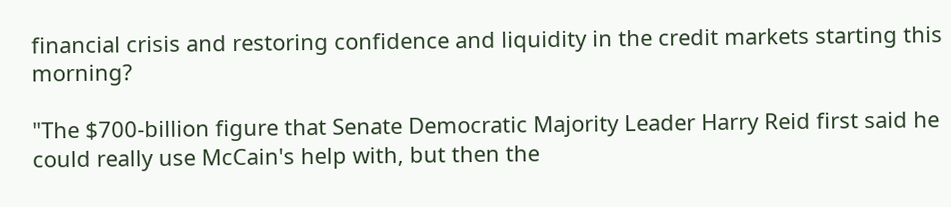financial crisis and restoring confidence and liquidity in the credit markets starting this morning?

"The $700-billion figure that Senate Democratic Majority Leader Harry Reid first said he could really use McCain's help with, but then the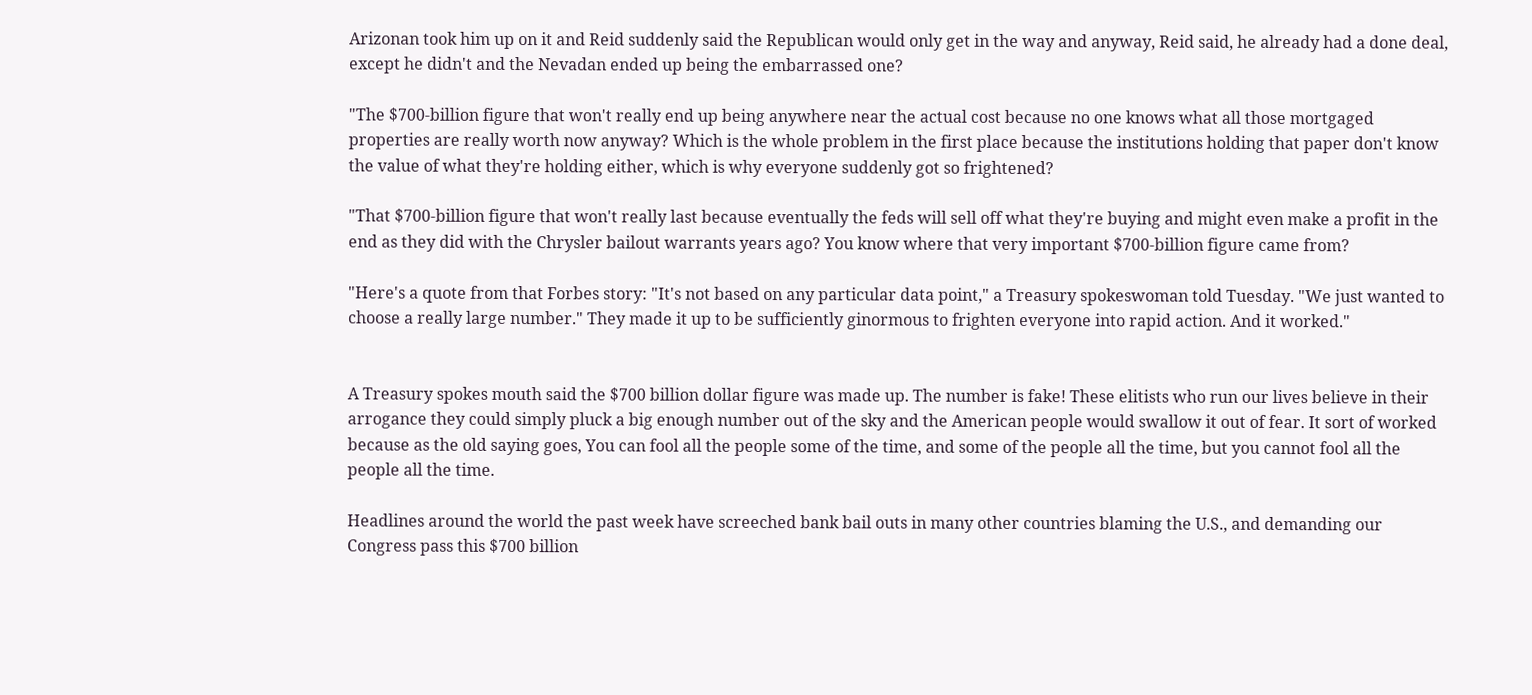Arizonan took him up on it and Reid suddenly said the Republican would only get in the way and anyway, Reid said, he already had a done deal, except he didn't and the Nevadan ended up being the embarrassed one?

"The $700-billion figure that won't really end up being anywhere near the actual cost because no one knows what all those mortgaged properties are really worth now anyway? Which is the whole problem in the first place because the institutions holding that paper don't know the value of what they're holding either, which is why everyone suddenly got so frightened?

"That $700-billion figure that won't really last because eventually the feds will sell off what they're buying and might even make a profit in the end as they did with the Chrysler bailout warrants years ago? You know where that very important $700-billion figure came from?

"Here's a quote from that Forbes story: "It's not based on any particular data point," a Treasury spokeswoman told Tuesday. "We just wanted to choose a really large number." They made it up to be sufficiently ginormous to frighten everyone into rapid action. And it worked."


A Treasury spokes mouth said the $700 billion dollar figure was made up. The number is fake! These elitists who run our lives believe in their arrogance they could simply pluck a big enough number out of the sky and the American people would swallow it out of fear. It sort of worked because as the old saying goes, You can fool all the people some of the time, and some of the people all the time, but you cannot fool all the people all the time.

Headlines around the world the past week have screeched bank bail outs in many other countries blaming the U.S., and demanding our Congress pass this $700 billion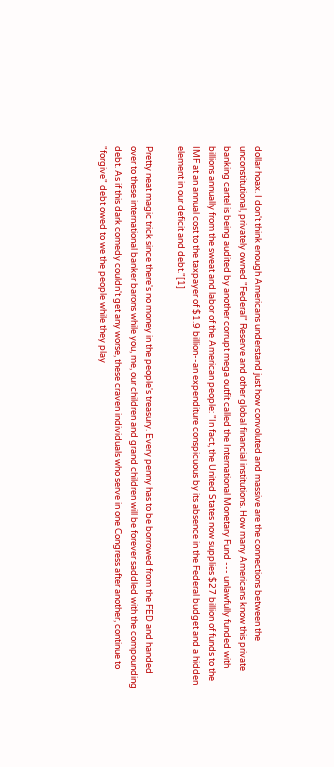dollar hoax. I don't think enough Americans understand just how convoluted and massive are the connections between the unconstitutional, privately owned "Federal" Reserve and other global financial institutions. How many Americans know this private banking cartel is being audited by another corrupt mega outfit called the International Monetary Fund --- unlawfully funded with billions annually from the sweat and labor of the American people: "In fact, the United States now supplies $27 billion of funds to the IMF at an annual cost to the taxpayer of $1.9 billion--an expenditure conspicuous by its absence in the Federal budget and a hidden element in our deficit and debt."[1]

Pretty neat magic trick since there's no money in the people's treasury. Every penny has to be borrowed from the FED and handed over to these international banker barons while you, me, our children and grand children will be forever saddled with the compounding debt. As if this dark comedy couldn't get any worse, these craven individuals who serve in one Congress after another, continue to "forgive" debt owed to we the people while they play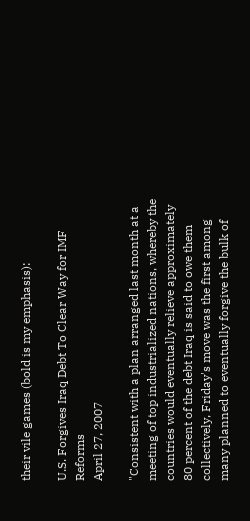their vile games (bold is my emphasis):

U.S. Forgives Iraq Debt To Clear Way for IMF Reforms
April 27, 2007

"Consistent with a plan arranged last month at a meeting of top industrialized nations, whereby the countries would eventually relieve approximately 80 percent of the debt Iraq is said to owe them collectively, Friday's move was the first among many planned to eventually forgive the bulk of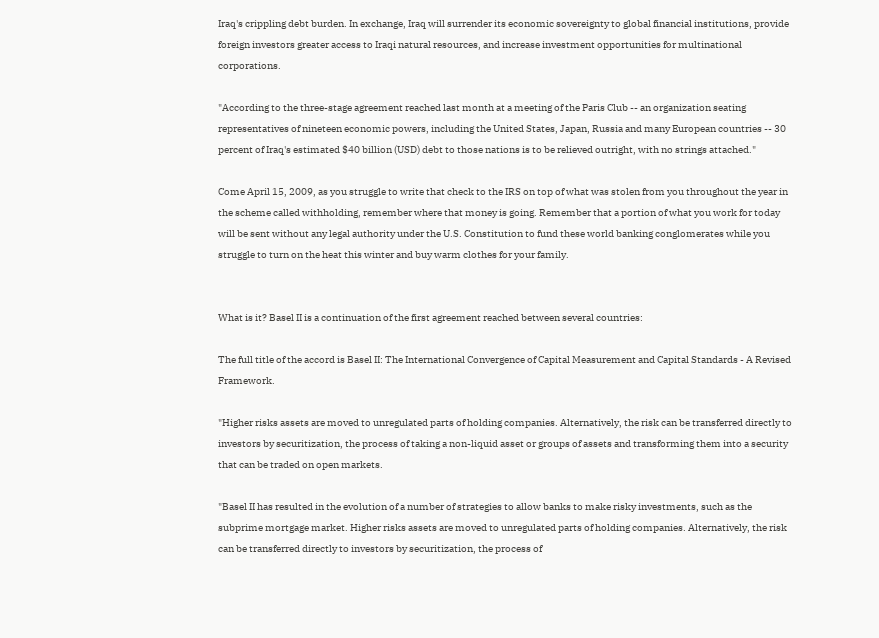Iraq's crippling debt burden. In exchange, Iraq will surrender its economic sovereignty to global financial institutions, provide foreign investors greater access to Iraqi natural resources, and increase investment opportunities for multinational corporations.

"According to the three-stage agreement reached last month at a meeting of the Paris Club -- an organization seating representatives of nineteen economic powers, including the United States, Japan, Russia and many European countries -- 30 percent of Iraq's estimated $40 billion (USD) debt to those nations is to be relieved outright, with no strings attached."

Come April 15, 2009, as you struggle to write that check to the IRS on top of what was stolen from you throughout the year in the scheme called withholding, remember where that money is going. Remember that a portion of what you work for today will be sent without any legal authority under the U.S. Constitution to fund these world banking conglomerates while you struggle to turn on the heat this winter and buy warm clothes for your family.


What is it? Basel II is a continuation of the first agreement reached between several countries:

The full title of the accord is Basel II: The International Convergence of Capital Measurement and Capital Standards - A Revised Framework.

"Higher risks assets are moved to unregulated parts of holding companies. Alternatively, the risk can be transferred directly to investors by securitization, the process of taking a non-liquid asset or groups of assets and transforming them into a security that can be traded on open markets.

"Basel II has resulted in the evolution of a number of strategies to allow banks to make risky investments, such as the subprime mortgage market. Higher risks assets are moved to unregulated parts of holding companies. Alternatively, the risk can be transferred directly to investors by securitization, the process of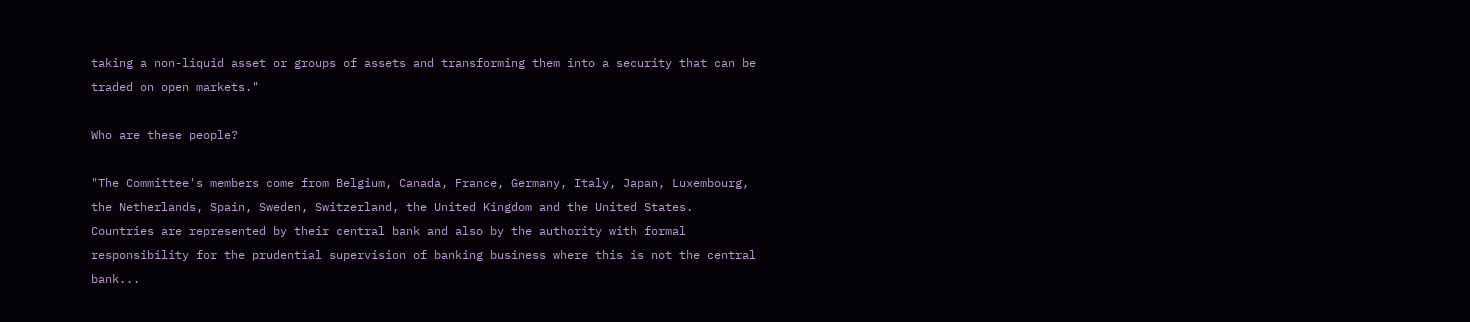taking a non-liquid asset or groups of assets and transforming them into a security that can be traded on open markets."

Who are these people?

"The Committee's members come from Belgium, Canada, France, Germany, Italy, Japan, Luxembourg, the Netherlands, Spain, Sweden, Switzerland, the United Kingdom and the United States. Countries are represented by their central bank and also by the authority with formal responsibility for the prudential supervision of banking business where this is not the central bank...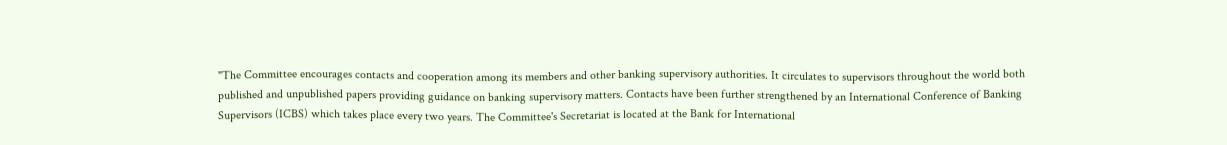"The Committee encourages contacts and cooperation among its members and other banking supervisory authorities. It circulates to supervisors throughout the world both published and unpublished papers providing guidance on banking supervisory matters. Contacts have been further strengthened by an International Conference of Banking Supervisors (ICBS) which takes place every two years. The Committee's Secretariat is located at the Bank for International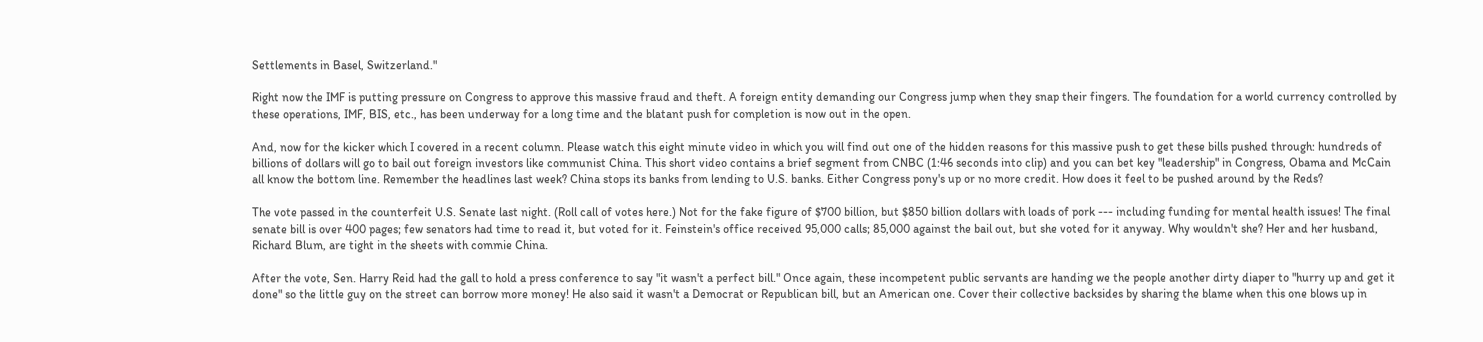Settlements in Basel, Switzerland."

Right now the IMF is putting pressure on Congress to approve this massive fraud and theft. A foreign entity demanding our Congress jump when they snap their fingers. The foundation for a world currency controlled by these operations, IMF, BIS, etc., has been underway for a long time and the blatant push for completion is now out in the open.

And, now for the kicker which I covered in a recent column. Please watch this eight minute video in which you will find out one of the hidden reasons for this massive push to get these bills pushed through: hundreds of billions of dollars will go to bail out foreign investors like communist China. This short video contains a brief segment from CNBC (1:46 seconds into clip) and you can bet key "leadership" in Congress, Obama and McCain all know the bottom line. Remember the headlines last week? China stops its banks from lending to U.S. banks. Either Congress pony's up or no more credit. How does it feel to be pushed around by the Reds?

The vote passed in the counterfeit U.S. Senate last night. (Roll call of votes here.) Not for the fake figure of $700 billion, but $850 billion dollars with loads of pork --- including funding for mental health issues! The final senate bill is over 400 pages; few senators had time to read it, but voted for it. Feinstein's office received 95,000 calls; 85,000 against the bail out, but she voted for it anyway. Why wouldn't she? Her and her husband, Richard Blum, are tight in the sheets with commie China.

After the vote, Sen. Harry Reid had the gall to hold a press conference to say "it wasn't a perfect bill." Once again, these incompetent public servants are handing we the people another dirty diaper to "hurry up and get it done" so the little guy on the street can borrow more money! He also said it wasn't a Democrat or Republican bill, but an American one. Cover their collective backsides by sharing the blame when this one blows up in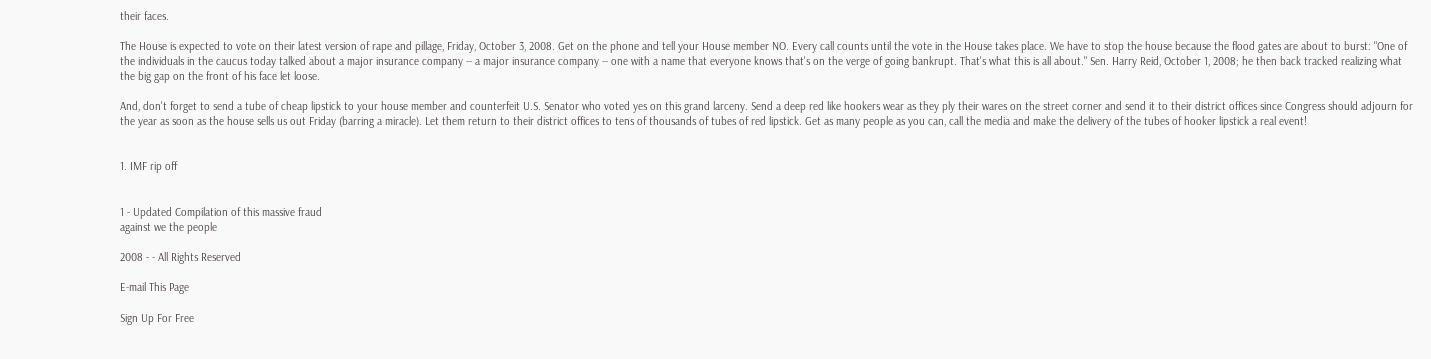their faces.

The House is expected to vote on their latest version of rape and pillage, Friday, October 3, 2008. Get on the phone and tell your House member NO. Every call counts until the vote in the House takes place. We have to stop the house because the flood gates are about to burst: "One of the individuals in the caucus today talked about a major insurance company -- a major insurance company -- one with a name that everyone knows that's on the verge of going bankrupt. That's what this is all about." Sen. Harry Reid, October 1, 2008; he then back tracked realizing what the big gap on the front of his face let loose.

And, don't forget to send a tube of cheap lipstick to your house member and counterfeit U.S. Senator who voted yes on this grand larceny. Send a deep red like hookers wear as they ply their wares on the street corner and send it to their district offices since Congress should adjourn for the year as soon as the house sells us out Friday (barring a miracle). Let them return to their district offices to tens of thousands of tubes of red lipstick. Get as many people as you can, call the media and make the delivery of the tubes of hooker lipstick a real event!


1. IMF rip off


1 - Updated Compilation of this massive fraud
against we the people

2008 - - All Rights Reserved

E-mail This Page

Sign Up For Free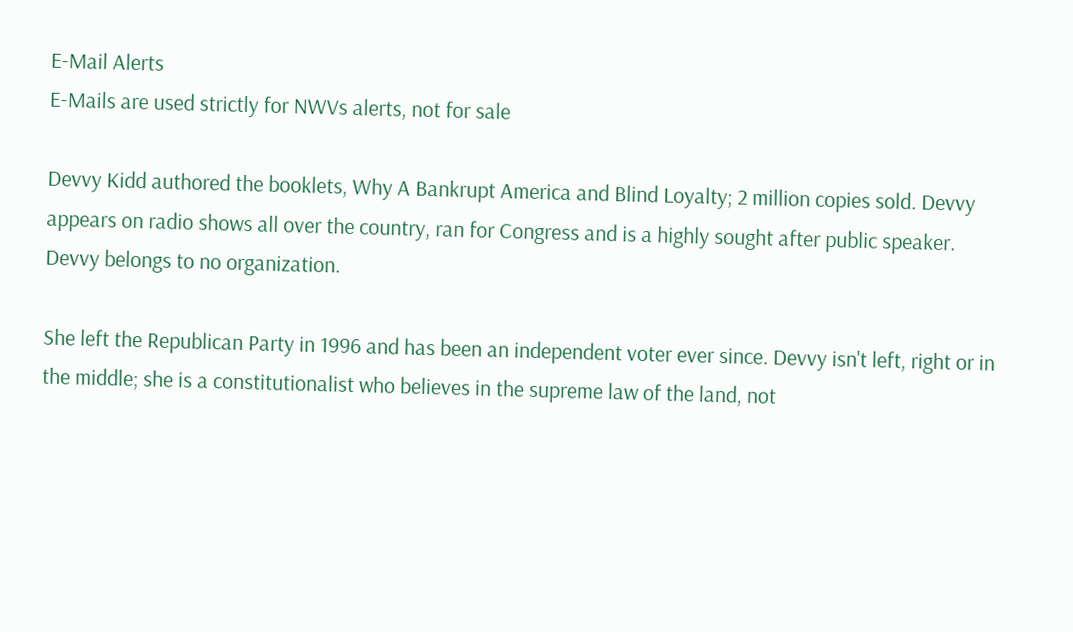E-Mail Alerts
E-Mails are used strictly for NWVs alerts, not for sale

Devvy Kidd authored the booklets, Why A Bankrupt America and Blind Loyalty; 2 million copies sold. Devvy appears on radio shows all over the country, ran for Congress and is a highly sought after public speaker. Devvy belongs to no organization.

She left the Republican Party in 1996 and has been an independent voter ever since. Devvy isn't left, right or in the middle; she is a constitutionalist who believes in the supreme law of the land, not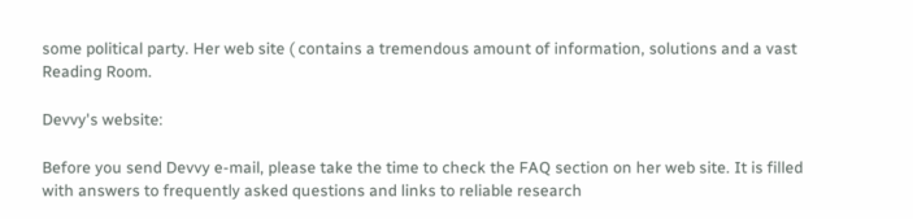some political party. Her web site ( contains a tremendous amount of information, solutions and a vast Reading Room.

Devvy's website:

Before you send Devvy e-mail, please take the time to check the FAQ section on her web site. It is filled with answers to frequently asked questions and links to reliable research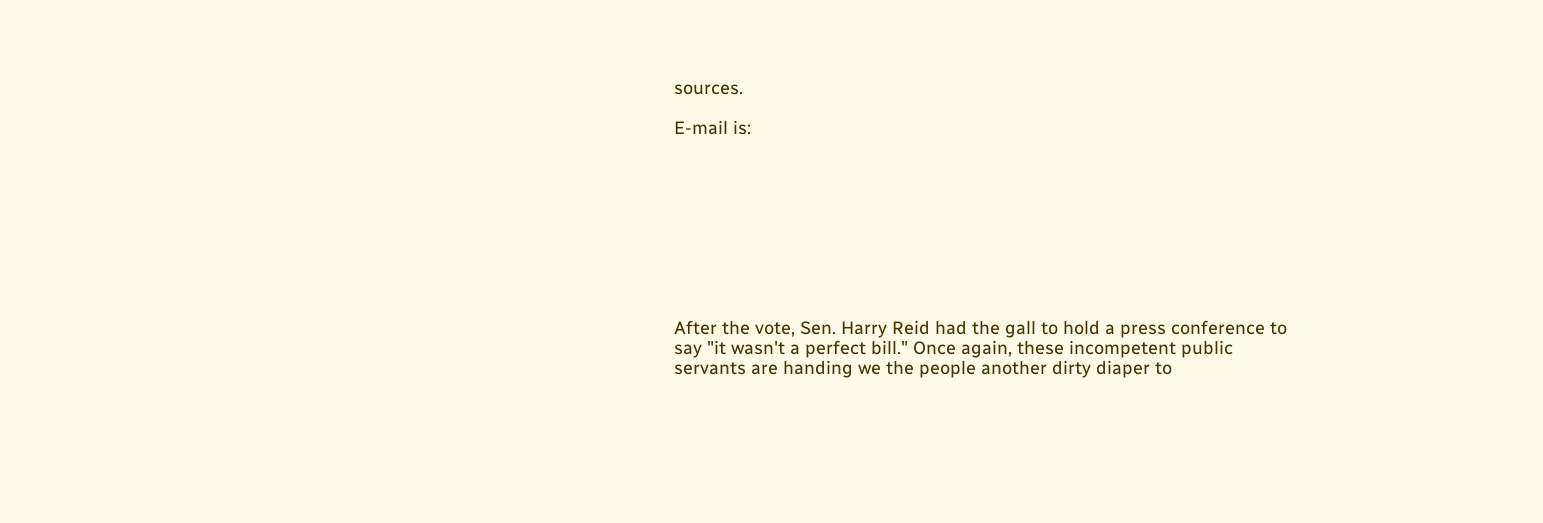sources.

E-mail is:









After the vote, Sen. Harry Reid had the gall to hold a press conference to say "it wasn't a perfect bill." Once again, these incompetent public servants are handing we the people another dirty diaper to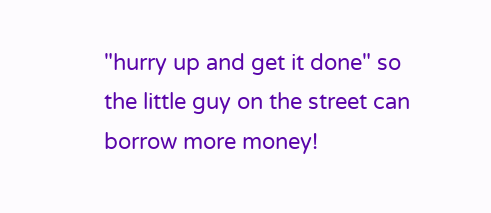"hurry up and get it done" so the little guy on the street can borrow more money!